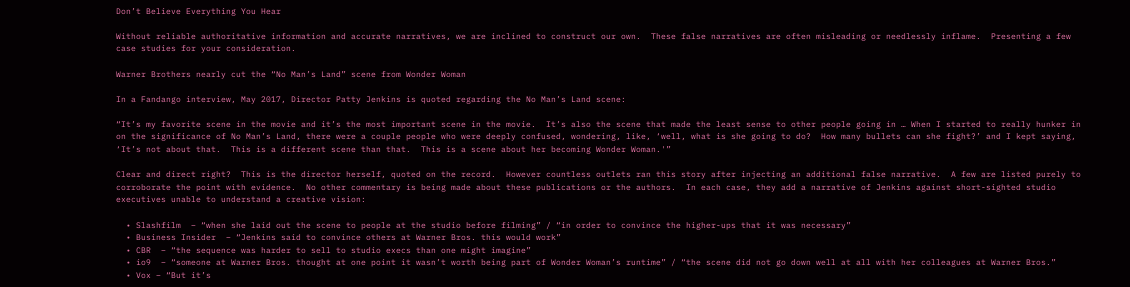Don’t Believe Everything You Hear

Without reliable authoritative information and accurate narratives, we are inclined to construct our own.  These false narratives are often misleading or needlessly inflame.  Presenting a few case studies for your consideration.

Warner Brothers nearly cut the “No Man’s Land” scene from Wonder Woman

In a Fandango interview, May 2017, Director Patty Jenkins is quoted regarding the No Man’s Land scene:

“It’s my favorite scene in the movie and it’s the most important scene in the movie.  It’s also the scene that made the least sense to other people going in … When I started to really hunker in on the significance of No Man’s Land, there were a couple people who were deeply confused, wondering, like, ‘well, what is she going to do?  How many bullets can she fight?’ and I kept saying, ‘It’s not about that.  This is a different scene than that.  This is a scene about her becoming Wonder Woman.'”

Clear and direct right?  This is the director herself, quoted on the record.  However countless outlets ran this story after injecting an additional false narrative.  A few are listed purely to corroborate the point with evidence.  No other commentary is being made about these publications or the authors.  In each case, they add a narrative of Jenkins against short-sighted studio executives unable to understand a creative vision:

  • Slashfilm  – “when she laid out the scene to people at the studio before filming” / “in order to convince the higher-ups that it was necessary”
  • Business Insider  – “Jenkins said to convince others at Warner Bros. this would work”
  • CBR  – “the sequence was harder to sell to studio execs than one might imagine”
  • io9  – “someone at Warner Bros. thought at one point it wasn’t worth being part of Wonder Woman’s runtime” / “the scene did not go down well at all with her colleagues at Warner Bros.”
  • Vox – “But it’s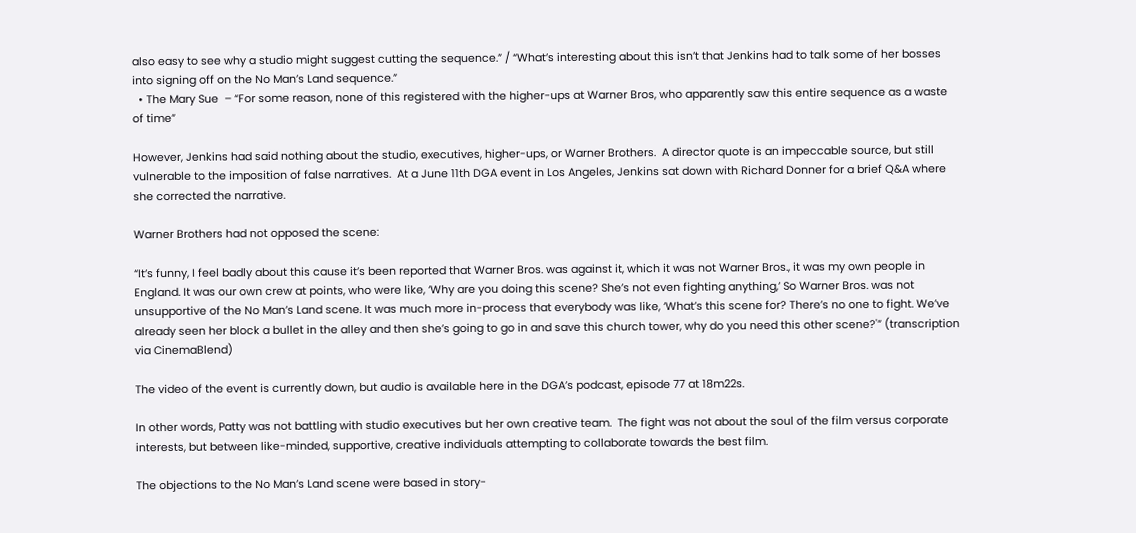also easy to see why a studio might suggest cutting the sequence.” / “What’s interesting about this isn’t that Jenkins had to talk some of her bosses into signing off on the No Man’s Land sequence.”
  • The Mary Sue  – “For some reason, none of this registered with the higher-ups at Warner Bros, who apparently saw this entire sequence as a waste of time”

However, Jenkins had said nothing about the studio, executives, higher-ups, or Warner Brothers.  A director quote is an impeccable source, but still vulnerable to the imposition of false narratives.  At a June 11th DGA event in Los Angeles, Jenkins sat down with Richard Donner for a brief Q&A where she corrected the narrative.

Warner Brothers had not opposed the scene:

“It’s funny, I feel badly about this cause it’s been reported that Warner Bros. was against it, which it was not Warner Bros., it was my own people in England. It was our own crew at points, who were like, ‘Why are you doing this scene? She’s not even fighting anything,’ So Warner Bros. was not unsupportive of the No Man’s Land scene. It was much more in-process that everybody was like, ‘What’s this scene for? There’s no one to fight. We’ve already seen her block a bullet in the alley and then she’s going to go in and save this church tower, why do you need this other scene?'” (transcription via CinemaBlend)

The video of the event is currently down, but audio is available here in the DGA’s podcast, episode 77 at 18m22s.

In other words, Patty was not battling with studio executives but her own creative team.  The fight was not about the soul of the film versus corporate interests, but between like-minded, supportive, creative individuals attempting to collaborate towards the best film.

The objections to the No Man’s Land scene were based in story-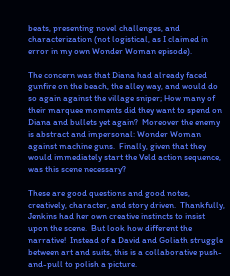beats, presenting novel challenges, and characterization (not logistical, as I claimed in error in my own Wonder Woman episode).

The concern was that Diana had already faced gunfire on the beach, the alley way, and would do so again against the village sniper; How many of their marquee moments did they want to spend on Diana and bullets yet again?  Moreover the enemy is abstract and impersonal: Wonder Woman against machine guns.  Finally, given that they would immediately start the Veld action sequence, was this scene necessary?

These are good questions and good notes, creatively, character, and story driven.  Thankfully, Jenkins had her own creative instincts to insist upon the scene.  But look how different the narrative!  Instead of a David and Goliath struggle between art and suits, this is a collaborative push-and-pull to polish a picture.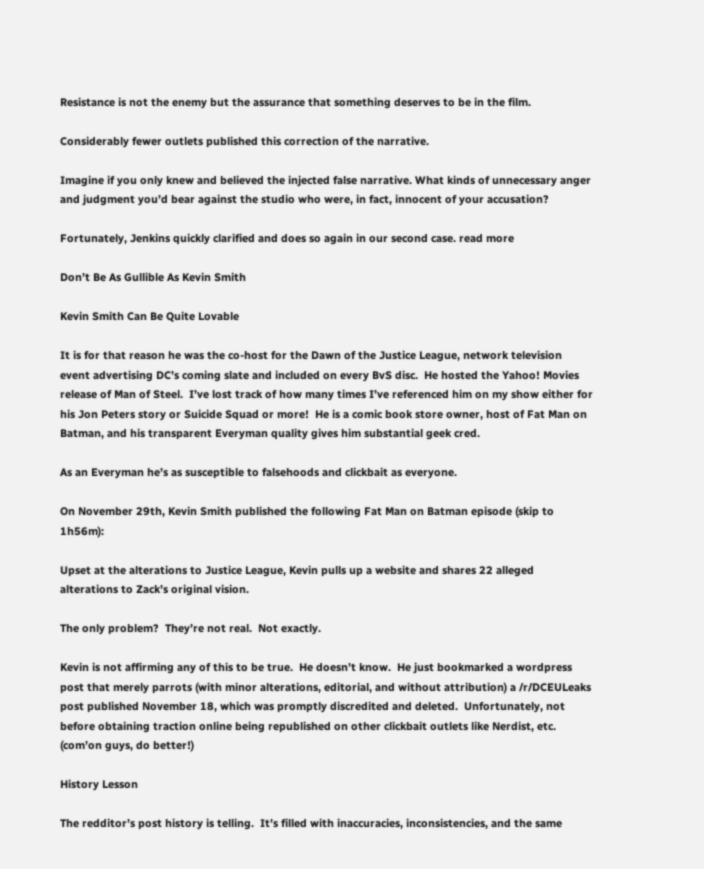Resistance is not the enemy but the assurance that something deserves to be in the film.

Considerably fewer outlets published this correction of the narrative.

Imagine if you only knew and believed the injected false narrative. What kinds of unnecessary anger and judgment you’d bear against the studio who were, in fact, innocent of your accusation?

Fortunately, Jenkins quickly clarified and does so again in our second case. read more

Don’t Be As Gullible As Kevin Smith

Kevin Smith Can Be Quite Lovable

It is for that reason he was the co-host for the Dawn of the Justice League, network television event advertising DC’s coming slate and included on every BvS disc.  He hosted the Yahoo! Movies release of Man of Steel.  I’ve lost track of how many times I’ve referenced him on my show either for his Jon Peters story or Suicide Squad or more!  He is a comic book store owner, host of Fat Man on Batman, and his transparent Everyman quality gives him substantial geek cred.

As an Everyman he’s as susceptible to falsehoods and clickbait as everyone.

On November 29th, Kevin Smith published the following Fat Man on Batman episode (skip to 1h56m):

Upset at the alterations to Justice League, Kevin pulls up a website and shares 22 alleged alterations to Zack’s original vision.

The only problem?  They’re not real.  Not exactly.

Kevin is not affirming any of this to be true.  He doesn’t know.  He just bookmarked a wordpress post that merely parrots (with minor alterations, editorial, and without attribution) a /r/DCEULeaks post published November 18, which was promptly discredited and deleted.  Unfortunately, not before obtaining traction online being republished on other clickbait outlets like Nerdist, etc. (com’on guys, do better!)

History Lesson

The redditor’s post history is telling.  It’s filled with inaccuracies, inconsistencies, and the same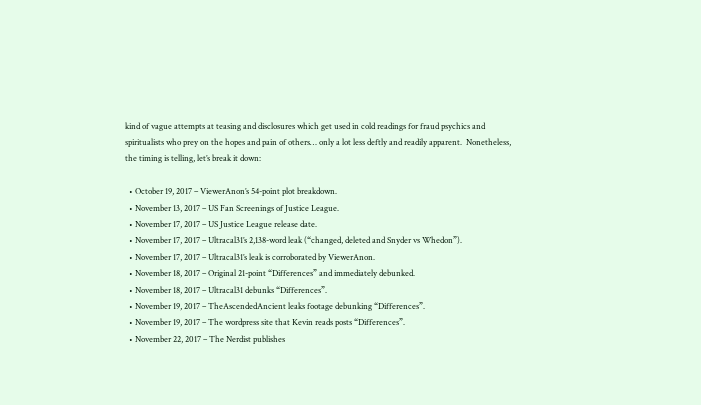kind of vague attempts at teasing and disclosures which get used in cold readings for fraud psychics and spiritualists who prey on the hopes and pain of others… only a lot less deftly and readily apparent.  Nonetheless, the timing is telling, let’s break it down:

  • October 19, 2017 – ViewerAnon’s 54-point plot breakdown.
  • November 13, 2017 – US Fan Screenings of Justice League.
  • November 17, 2017 – US Justice League release date.
  • November 17, 2017 – Ultracal31’s 2,138-word leak (“changed, deleted and Snyder vs Whedon”).
  • November 17, 2017 – Ultracal31’s leak is corroborated by ViewerAnon.
  • November 18, 2017 – Original 21-point “Differences” and immediately debunked.
  • November 18, 2017 – Ultracal31 debunks “Differences”.
  • November 19, 2017 – TheAscendedAncient leaks footage debunking “Differences”.
  • November 19, 2017 – The wordpress site that Kevin reads posts “Differences”.
  • November 22, 2017 – The Nerdist publishes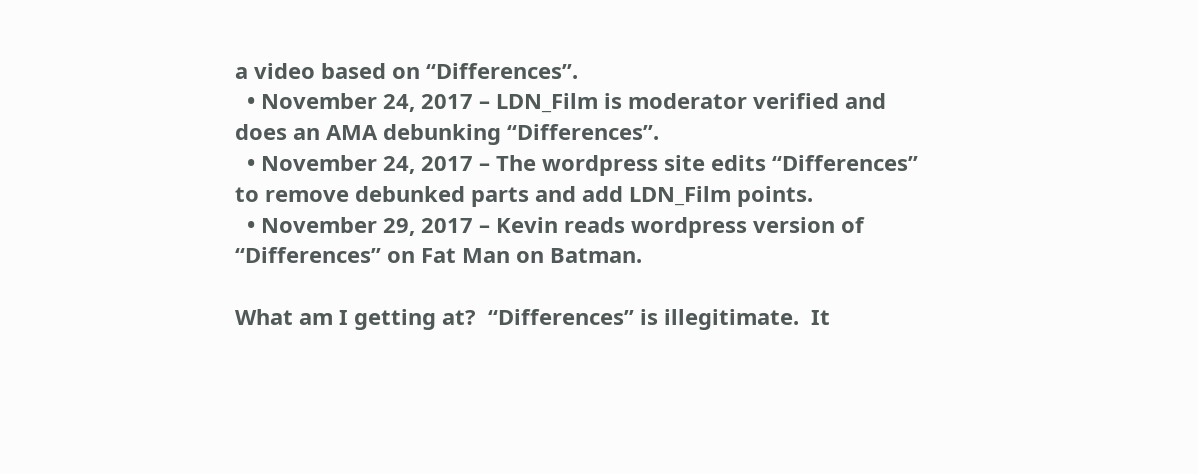a video based on “Differences”.
  • November 24, 2017 – LDN_Film is moderator verified and does an AMA debunking “Differences”.
  • November 24, 2017 – The wordpress site edits “Differences” to remove debunked parts and add LDN_Film points.
  • November 29, 2017 – Kevin reads wordpress version of “Differences” on Fat Man on Batman.

What am I getting at?  “Differences” is illegitimate.  It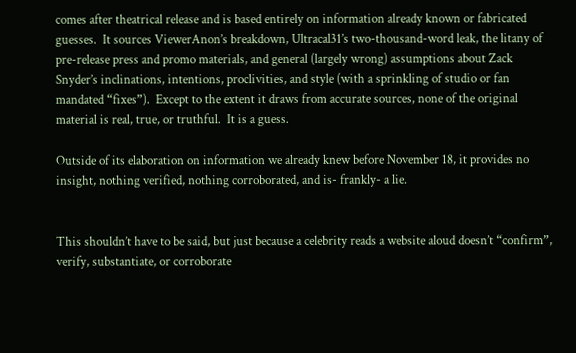comes after theatrical release and is based entirely on information already known or fabricated guesses.  It sources ViewerAnon’s breakdown, Ultracal31’s two-thousand-word leak, the litany of pre-release press and promo materials, and general (largely wrong) assumptions about Zack Snyder’s inclinations, intentions, proclivities, and style (with a sprinkling of studio or fan mandated “fixes”).  Except to the extent it draws from accurate sources, none of the original material is real, true, or truthful.  It is a guess.

Outside of its elaboration on information we already knew before November 18, it provides no insight, nothing verified, nothing corroborated, and is- frankly- a lie.


This shouldn’t have to be said, but just because a celebrity reads a website aloud doesn’t “confirm”, verify, substantiate, or corroborate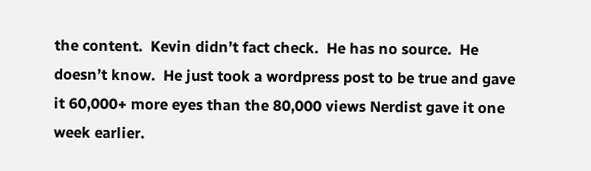the content.  Kevin didn’t fact check.  He has no source.  He doesn’t know.  He just took a wordpress post to be true and gave it 60,000+ more eyes than the 80,000 views Nerdist gave it one week earlier.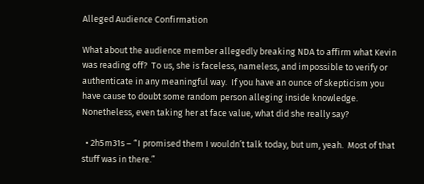Alleged Audience Confirmation

What about the audience member allegedly breaking NDA to affirm what Kevin was reading off?  To us, she is faceless, nameless, and impossible to verify or authenticate in any meaningful way.  If you have an ounce of skepticism you have cause to doubt some random person alleging inside knowledge.  Nonetheless, even taking her at face value, what did she really say?

  • 2h5m31s – “I promised them I wouldn’t talk today, but um, yeah.  Most of that stuff was in there.”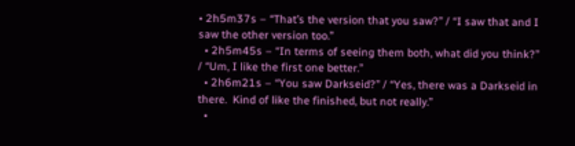• 2h5m37s – “That’s the version that you saw?” / “I saw that and I saw the other version too.”
  • 2h5m45s – “In terms of seeing them both, what did you think?” / “Um, I like the first one better.”
  • 2h6m21s – “You saw Darkseid?” / “Yes, there was a Darkseid in there.  Kind of like the finished, but not really.”
  •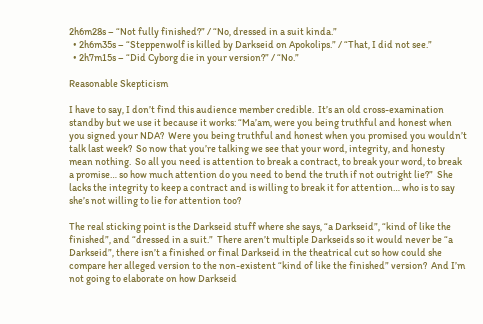2h6m28s – “Not fully finished?” / “No, dressed in a suit kinda.”
  • 2h6m35s – “Steppenwolf is killed by Darkseid on Apokolips.” / “That, I did not see.”
  • 2h7m15s – “Did Cyborg die in your version?” / “No.”

Reasonable Skepticism

I have to say, I don’t find this audience member credible.  It’s an old cross-examination standby but we use it because it works: “Ma’am, were you being truthful and honest when you signed your NDA?  Were you being truthful and honest when you promised you wouldn’t talk last week?  So now that you’re talking we see that your word, integrity, and honesty mean nothing.  So all you need is attention to break a contract, to break your word, to break a promise… so how much attention do you need to bend the truth if not outright lie?”  She lacks the integrity to keep a contract and is willing to break it for attention… who is to say she’s not willing to lie for attention too?

The real sticking point is the Darkseid stuff where she says, “a Darkseid”, “kind of like the finished”, and “dressed in a suit.”  There aren’t multiple Darkseids so it would never be “a Darkseid”, there isn’t a finished or final Darkseid in the theatrical cut so how could she compare her alleged version to the non-existent “kind of like the finished” version?  And I’m not going to elaborate on how Darkseid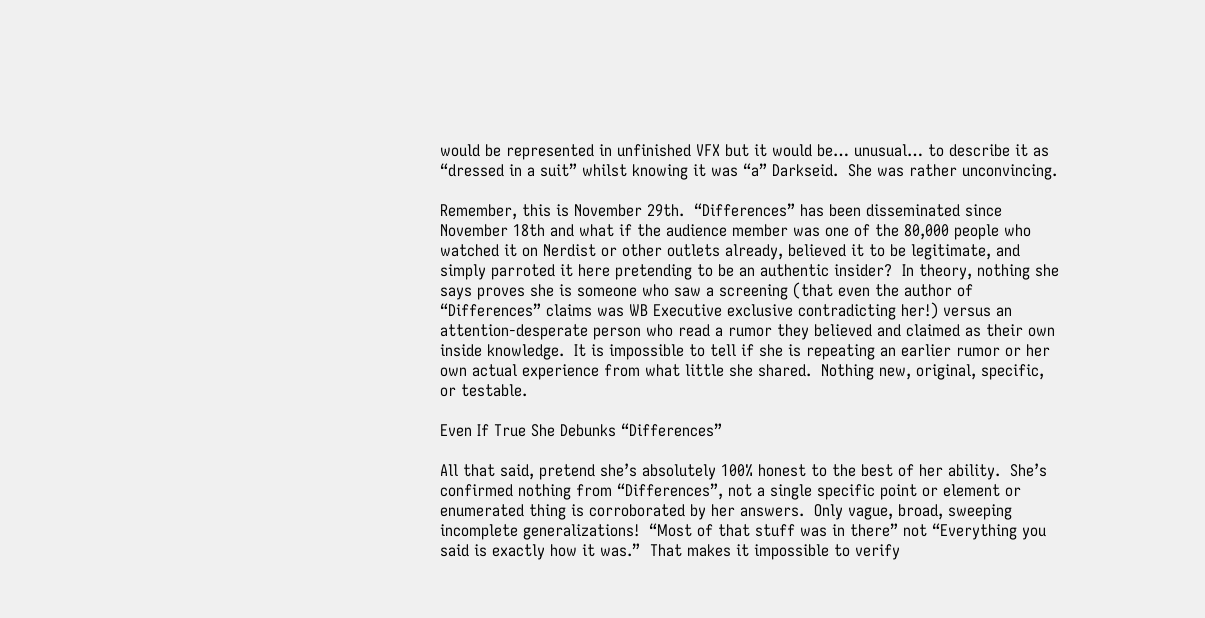would be represented in unfinished VFX but it would be… unusual… to describe it as “dressed in a suit” whilst knowing it was “a” Darkseid.  She was rather unconvincing.

Remember, this is November 29th.  “Differences” has been disseminated since November 18th and what if the audience member was one of the 80,000 people who watched it on Nerdist or other outlets already, believed it to be legitimate, and simply parroted it here pretending to be an authentic insider?  In theory, nothing she says proves she is someone who saw a screening (that even the author of “Differences” claims was WB Executive exclusive contradicting her!) versus an attention-desperate person who read a rumor they believed and claimed as their own inside knowledge.  It is impossible to tell if she is repeating an earlier rumor or her own actual experience from what little she shared.  Nothing new, original, specific, or testable.

Even If True She Debunks “Differences”

All that said, pretend she’s absolutely 100% honest to the best of her ability.  She’s confirmed nothing from “Differences”, not a single specific point or element or enumerated thing is corroborated by her answers.  Only vague, broad, sweeping incomplete generalizations!  “Most of that stuff was in there” not “Everything you said is exactly how it was.”  That makes it impossible to verify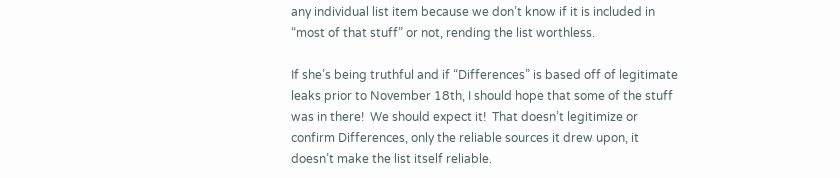any individual list item because we don’t know if it is included in “most of that stuff” or not, rending the list worthless.

If she’s being truthful and if “Differences” is based off of legitimate leaks prior to November 18th, I should hope that some of the stuff was in there!  We should expect it!  That doesn’t legitimize or confirm Differences, only the reliable sources it drew upon, it doesn’t make the list itself reliable.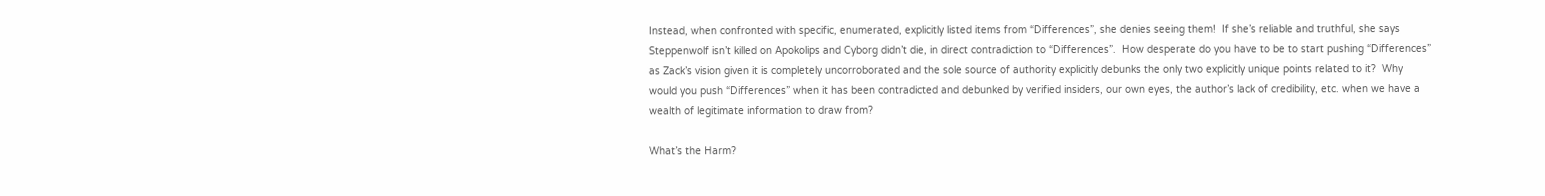Instead, when confronted with specific, enumerated, explicitly listed items from “Differences”, she denies seeing them!  If she’s reliable and truthful, she says Steppenwolf isn’t killed on Apokolips and Cyborg didn’t die, in direct contradiction to “Differences”.  How desperate do you have to be to start pushing “Differences” as Zack’s vision given it is completely uncorroborated and the sole source of authority explicitly debunks the only two explicitly unique points related to it?  Why would you push “Differences” when it has been contradicted and debunked by verified insiders, our own eyes, the author’s lack of credibility, etc. when we have a wealth of legitimate information to draw from?

What’s the Harm?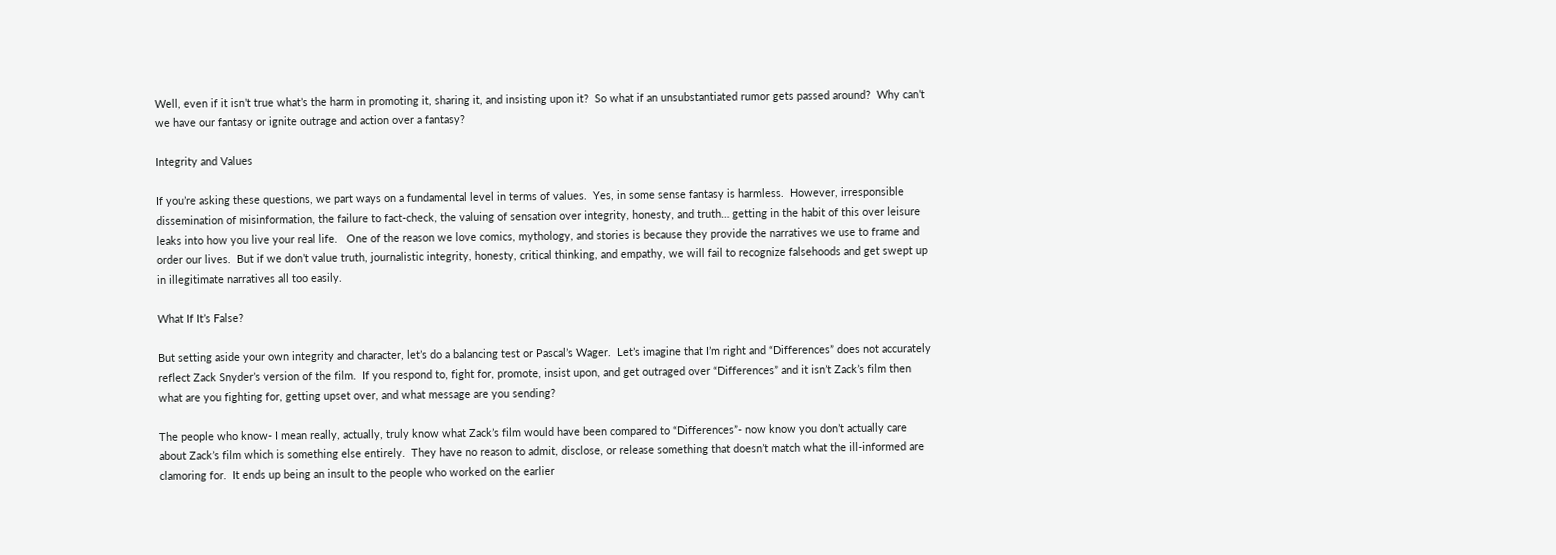Well, even if it isn’t true what’s the harm in promoting it, sharing it, and insisting upon it?  So what if an unsubstantiated rumor gets passed around?  Why can’t we have our fantasy or ignite outrage and action over a fantasy?

Integrity and Values

If you’re asking these questions, we part ways on a fundamental level in terms of values.  Yes, in some sense fantasy is harmless.  However, irresponsible dissemination of misinformation, the failure to fact-check, the valuing of sensation over integrity, honesty, and truth… getting in the habit of this over leisure leaks into how you live your real life.   One of the reason we love comics, mythology, and stories is because they provide the narratives we use to frame and order our lives.  But if we don’t value truth, journalistic integrity, honesty, critical thinking, and empathy, we will fail to recognize falsehoods and get swept up in illegitimate narratives all too easily.

What If It’s False?

But setting aside your own integrity and character, let’s do a balancing test or Pascal’s Wager.  Let’s imagine that I’m right and “Differences” does not accurately reflect Zack Snyder’s version of the film.  If you respond to, fight for, promote, insist upon, and get outraged over “Differences” and it isn’t Zack’s film then what are you fighting for, getting upset over, and what message are you sending?

The people who know- I mean really, actually, truly know what Zack’s film would have been compared to “Differences”- now know you don’t actually care about Zack’s film which is something else entirely.  They have no reason to admit, disclose, or release something that doesn’t match what the ill-informed are clamoring for.  It ends up being an insult to the people who worked on the earlier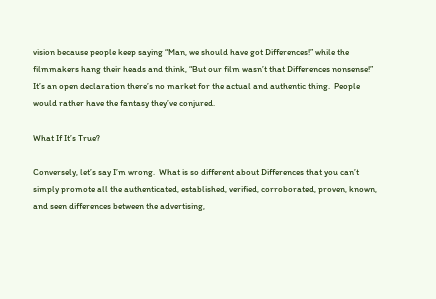vision because people keep saying “Man, we should have got Differences!” while the filmmakers hang their heads and think, “But our film wasn’t that Differences nonsense!”  It’s an open declaration there’s no market for the actual and authentic thing.  People would rather have the fantasy they’ve conjured.

What If It’s True?

Conversely, let’s say I’m wrong.  What is so different about Differences that you can’t simply promote all the authenticated, established, verified, corroborated, proven, known, and seen differences between the advertising,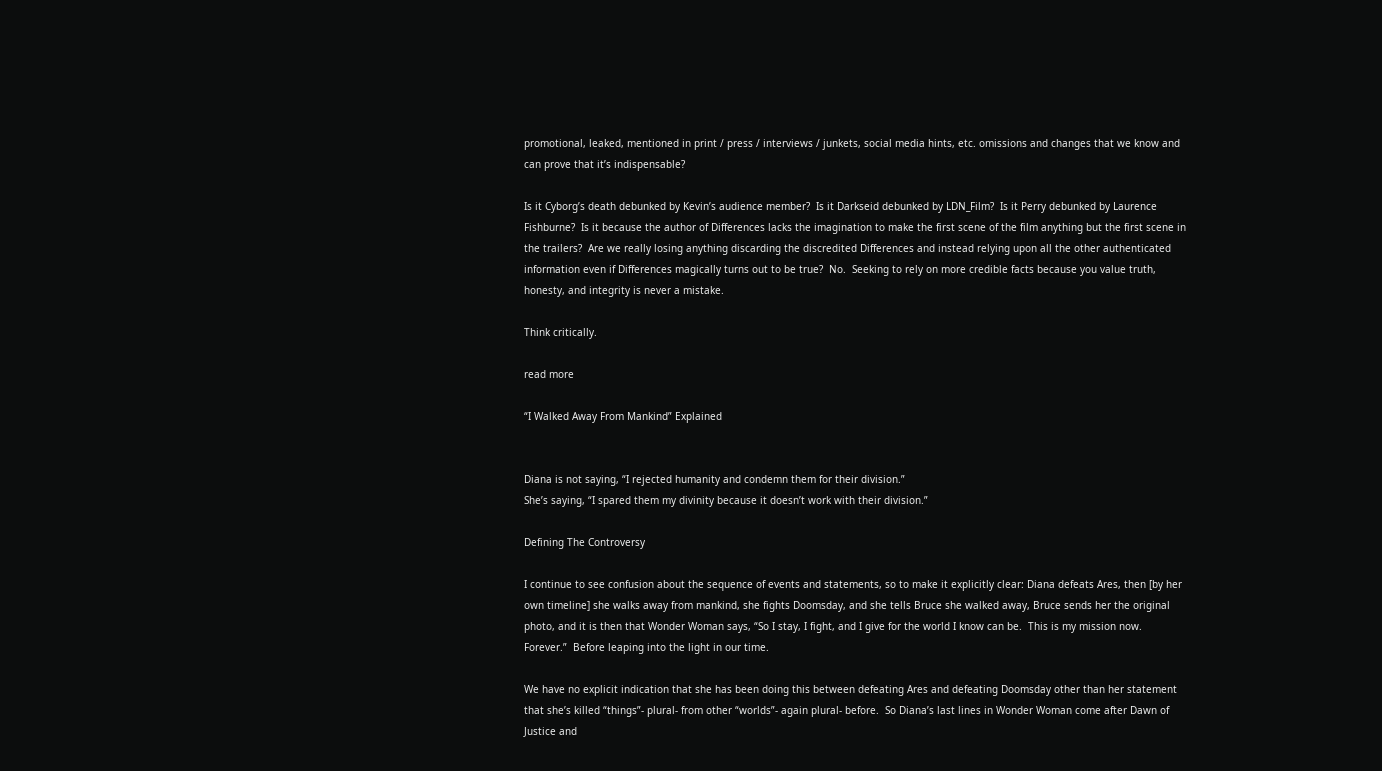promotional, leaked, mentioned in print / press / interviews / junkets, social media hints, etc. omissions and changes that we know and can prove that it’s indispensable?

Is it Cyborg’s death debunked by Kevin’s audience member?  Is it Darkseid debunked by LDN_Film?  Is it Perry debunked by Laurence Fishburne?  Is it because the author of Differences lacks the imagination to make the first scene of the film anything but the first scene in the trailers?  Are we really losing anything discarding the discredited Differences and instead relying upon all the other authenticated information even if Differences magically turns out to be true?  No.  Seeking to rely on more credible facts because you value truth, honesty, and integrity is never a mistake.

Think critically.

read more

“I Walked Away From Mankind” Explained


Diana is not saying, “I rejected humanity and condemn them for their division.”
She’s saying, “I spared them my divinity because it doesn’t work with their division.”

Defining The Controversy

I continue to see confusion about the sequence of events and statements, so to make it explicitly clear: Diana defeats Ares, then [by her own timeline] she walks away from mankind, she fights Doomsday, and she tells Bruce she walked away, Bruce sends her the original photo, and it is then that Wonder Woman says, “So I stay, I fight, and I give for the world I know can be.  This is my mission now.  Forever.”  Before leaping into the light in our time.

We have no explicit indication that she has been doing this between defeating Ares and defeating Doomsday other than her statement that she’s killed “things”- plural- from other “worlds”- again plural- before.  So Diana’s last lines in Wonder Woman come after Dawn of Justice and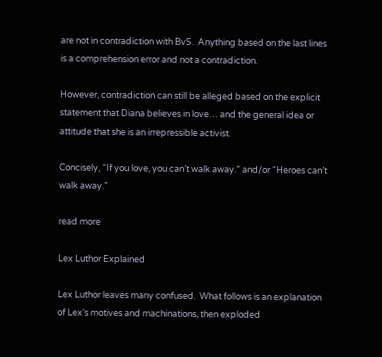are not in contradiction with BvS.  Anything based on the last lines is a comprehension error and not a contradiction.

However, contradiction can still be alleged based on the explicit statement that Diana believes in love… and the general idea or attitude that she is an irrepressible activist.

Concisely, “If you love, you can’t walk away.” and/or “Heroes can’t walk away.”

read more

Lex Luthor Explained

Lex Luthor leaves many confused.  What follows is an explanation of Lex’s motives and machinations, then exploded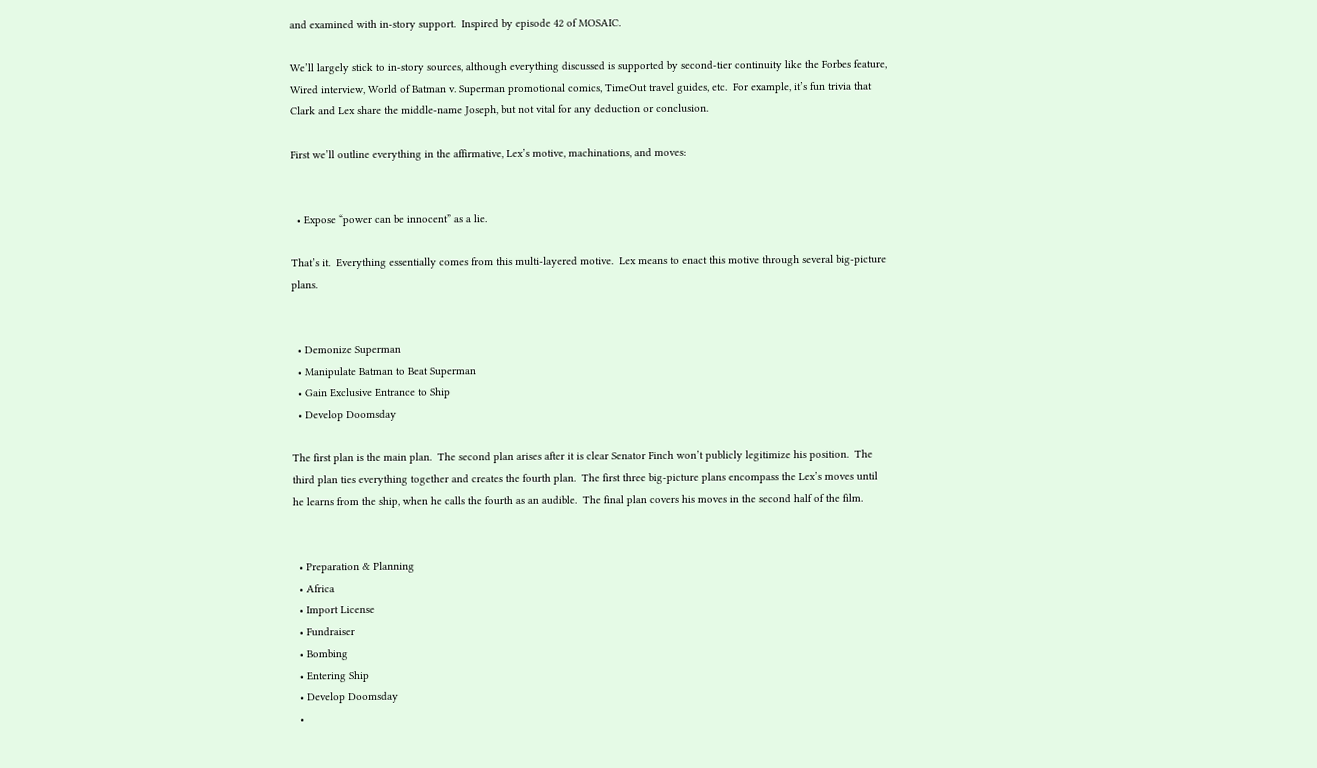and examined with in-story support.  Inspired by episode 42 of MOSAIC.

We’ll largely stick to in-story sources, although everything discussed is supported by second-tier continuity like the Forbes feature, Wired interview, World of Batman v. Superman promotional comics, TimeOut travel guides, etc.  For example, it’s fun trivia that Clark and Lex share the middle-name Joseph, but not vital for any deduction or conclusion.

First we’ll outline everything in the affirmative, Lex’s motive, machinations, and moves:


  • Expose “power can be innocent” as a lie.

That’s it.  Everything essentially comes from this multi-layered motive.  Lex means to enact this motive through several big-picture plans.


  • Demonize Superman
  • Manipulate Batman to Beat Superman
  • Gain Exclusive Entrance to Ship
  • Develop Doomsday

The first plan is the main plan.  The second plan arises after it is clear Senator Finch won’t publicly legitimize his position.  The third plan ties everything together and creates the fourth plan.  The first three big-picture plans encompass the Lex’s moves until he learns from the ship, when he calls the fourth as an audible.  The final plan covers his moves in the second half of the film.


  • Preparation & Planning
  • Africa
  • Import License
  • Fundraiser
  • Bombing
  • Entering Ship
  • Develop Doomsday
  •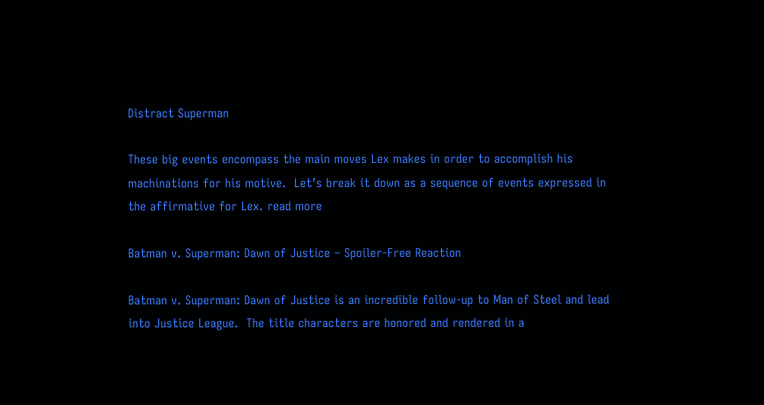Distract Superman

These big events encompass the main moves Lex makes in order to accomplish his machinations for his motive.  Let’s break it down as a sequence of events expressed in the affirmative for Lex. read more

Batman v. Superman: Dawn of Justice – Spoiler-Free Reaction

Batman v. Superman: Dawn of Justice is an incredible follow-up to Man of Steel and lead into Justice League.  The title characters are honored and rendered in a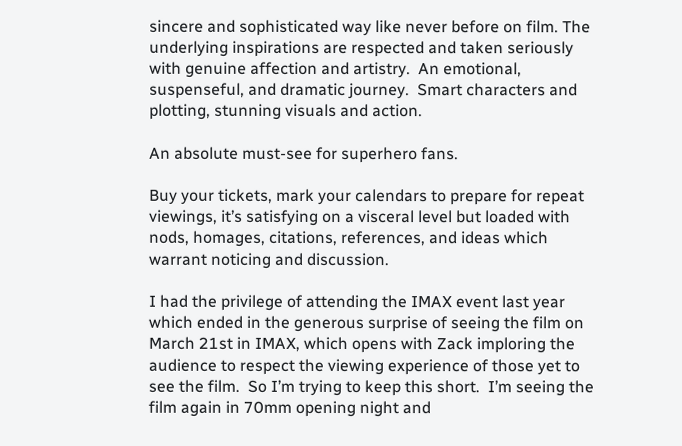sincere and sophisticated way like never before on film. The underlying inspirations are respected and taken seriously with genuine affection and artistry.  An emotional, suspenseful, and dramatic journey.  Smart characters and plotting, stunning visuals and action.

An absolute must-see for superhero fans.

Buy your tickets, mark your calendars to prepare for repeat viewings, it’s satisfying on a visceral level but loaded with nods, homages, citations, references, and ideas which warrant noticing and discussion.

I had the privilege of attending the IMAX event last year which ended in the generous surprise of seeing the film on March 21st in IMAX, which opens with Zack imploring the audience to respect the viewing experience of those yet to see the film.  So I’m trying to keep this short.  I’m seeing the film again in 70mm opening night and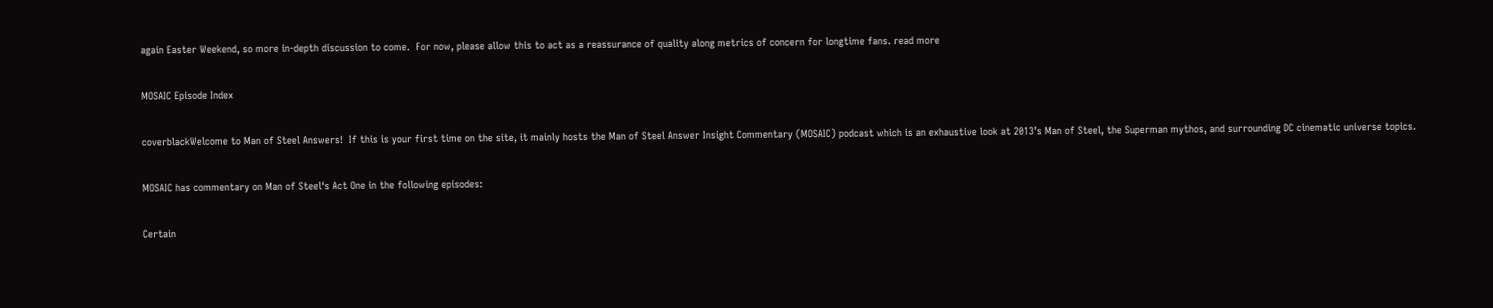again Easter Weekend, so more in-depth discussion to come.  For now, please allow this to act as a reassurance of quality along metrics of concern for longtime fans. read more

MOSAIC Episode Index

coverblackWelcome to Man of Steel Answers!  If this is your first time on the site, it mainly hosts the Man of Steel Answer Insight Commentary (MOSAIC) podcast which is an exhaustive look at 2013’s Man of Steel, the Superman mythos, and surrounding DC cinematic universe topics.

MOSAIC has commentary on Man of Steel‘s Act One in the following episodes:

Certain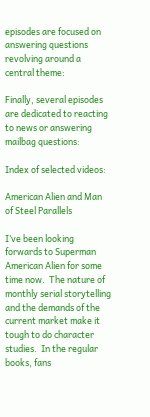episodes are focused on answering questions revolving around a central theme:

Finally, several episodes are dedicated to reacting to news or answering mailbag questions:

Index of selected videos:

American Alien and Man of Steel Parallels

I’ve been looking forwards to Superman American Alien for some time now.  The nature of monthly serial storytelling and the demands of the current market make it tough to do character studies.  In the regular books, fans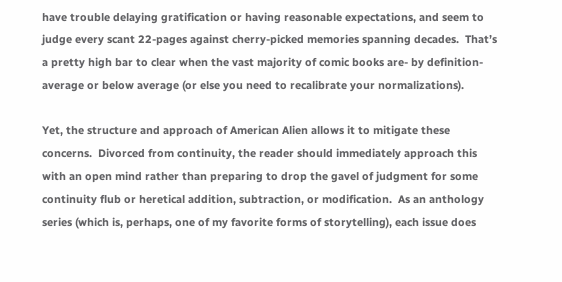have trouble delaying gratification or having reasonable expectations, and seem to judge every scant 22-pages against cherry-picked memories spanning decades.  That’s a pretty high bar to clear when the vast majority of comic books are- by definition- average or below average (or else you need to recalibrate your normalizations).

Yet, the structure and approach of American Alien allows it to mitigate these concerns.  Divorced from continuity, the reader should immediately approach this with an open mind rather than preparing to drop the gavel of judgment for some continuity flub or heretical addition, subtraction, or modification.  As an anthology series (which is, perhaps, one of my favorite forms of storytelling), each issue does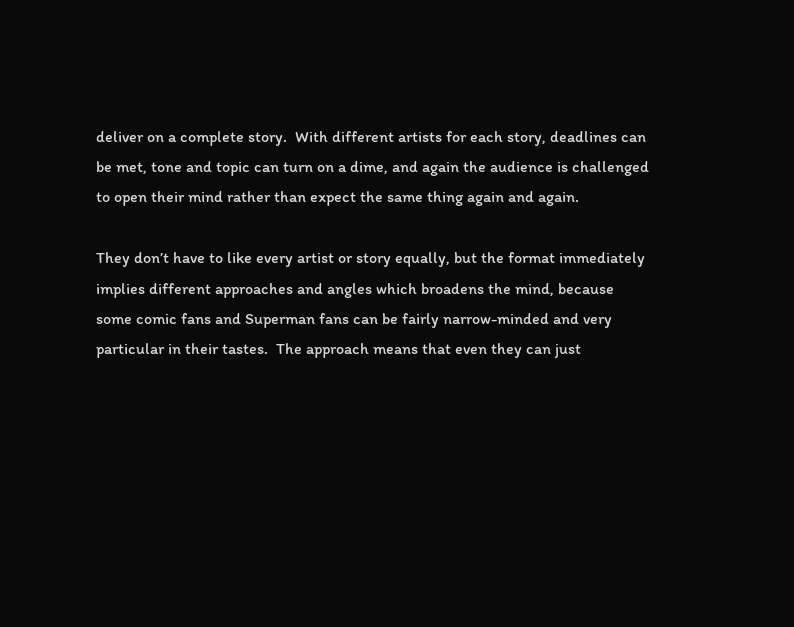deliver on a complete story.  With different artists for each story, deadlines can be met, tone and topic can turn on a dime, and again the audience is challenged to open their mind rather than expect the same thing again and again.

They don’t have to like every artist or story equally, but the format immediately implies different approaches and angles which broadens the mind, because some comic fans and Superman fans can be fairly narrow-minded and very particular in their tastes.  The approach means that even they can just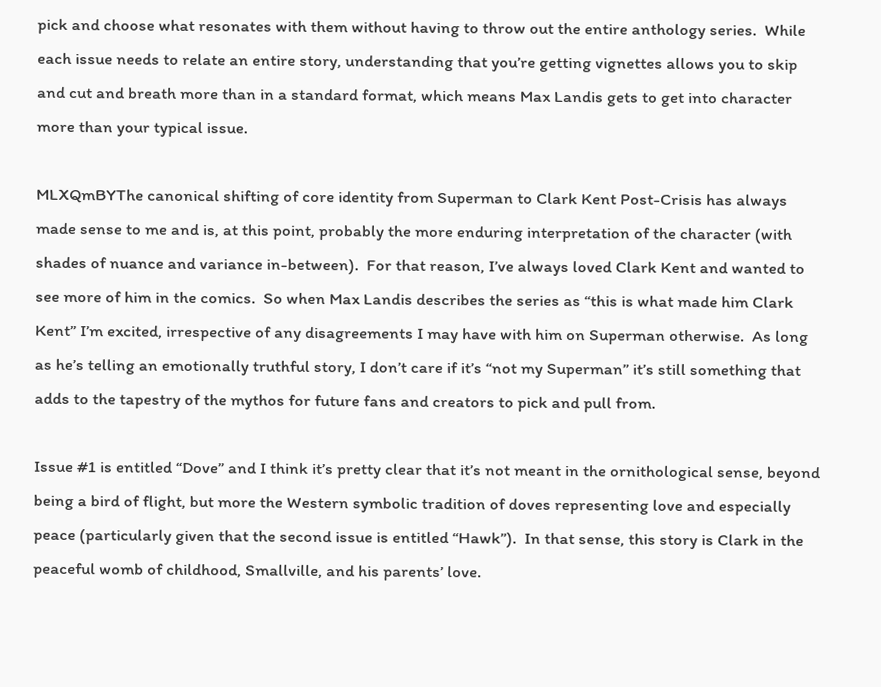pick and choose what resonates with them without having to throw out the entire anthology series.  While each issue needs to relate an entire story, understanding that you’re getting vignettes allows you to skip and cut and breath more than in a standard format, which means Max Landis gets to get into character more than your typical issue.

MLXQmBYThe canonical shifting of core identity from Superman to Clark Kent Post-Crisis has always made sense to me and is, at this point, probably the more enduring interpretation of the character (with shades of nuance and variance in-between).  For that reason, I’ve always loved Clark Kent and wanted to see more of him in the comics.  So when Max Landis describes the series as “this is what made him Clark Kent” I’m excited, irrespective of any disagreements I may have with him on Superman otherwise.  As long as he’s telling an emotionally truthful story, I don’t care if it’s “not my Superman” it’s still something that adds to the tapestry of the mythos for future fans and creators to pick and pull from.

Issue #1 is entitled “Dove” and I think it’s pretty clear that it’s not meant in the ornithological sense, beyond being a bird of flight, but more the Western symbolic tradition of doves representing love and especially peace (particularly given that the second issue is entitled “Hawk”).  In that sense, this story is Clark in the peaceful womb of childhood, Smallville, and his parents’ love.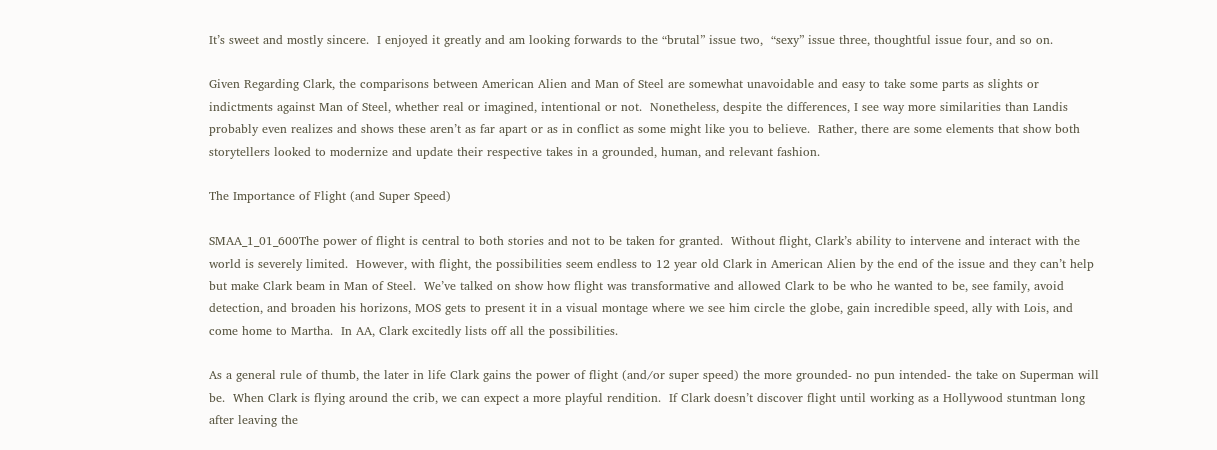It’s sweet and mostly sincere.  I enjoyed it greatly and am looking forwards to the “brutal” issue two,  “sexy” issue three, thoughtful issue four, and so on.

Given Regarding Clark, the comparisons between American Alien and Man of Steel are somewhat unavoidable and easy to take some parts as slights or indictments against Man of Steel, whether real or imagined, intentional or not.  Nonetheless, despite the differences, I see way more similarities than Landis probably even realizes and shows these aren’t as far apart or as in conflict as some might like you to believe.  Rather, there are some elements that show both storytellers looked to modernize and update their respective takes in a grounded, human, and relevant fashion.

The Importance of Flight (and Super Speed)

SMAA_1_01_600The power of flight is central to both stories and not to be taken for granted.  Without flight, Clark’s ability to intervene and interact with the world is severely limited.  However, with flight, the possibilities seem endless to 12 year old Clark in American Alien by the end of the issue and they can’t help but make Clark beam in Man of Steel.  We’ve talked on show how flight was transformative and allowed Clark to be who he wanted to be, see family, avoid detection, and broaden his horizons, MOS gets to present it in a visual montage where we see him circle the globe, gain incredible speed, ally with Lois, and come home to Martha.  In AA, Clark excitedly lists off all the possibilities.

As a general rule of thumb, the later in life Clark gains the power of flight (and/or super speed) the more grounded- no pun intended- the take on Superman will be.  When Clark is flying around the crib, we can expect a more playful rendition.  If Clark doesn’t discover flight until working as a Hollywood stuntman long after leaving the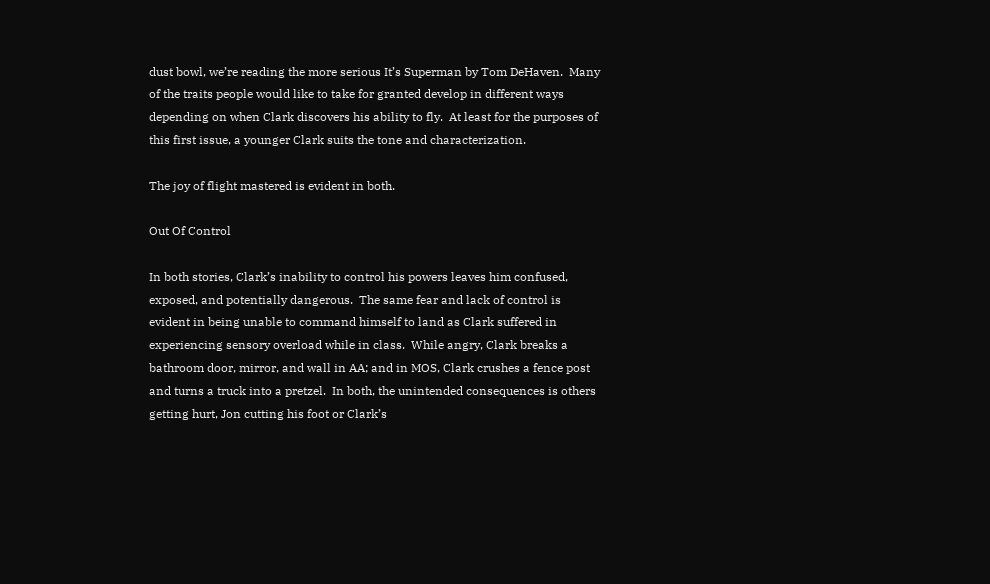dust bowl, we’re reading the more serious It’s Superman by Tom DeHaven.  Many of the traits people would like to take for granted develop in different ways depending on when Clark discovers his ability to fly.  At least for the purposes of this first issue, a younger Clark suits the tone and characterization.

The joy of flight mastered is evident in both.

Out Of Control

In both stories, Clark’s inability to control his powers leaves him confused, exposed, and potentially dangerous.  The same fear and lack of control is evident in being unable to command himself to land as Clark suffered in experiencing sensory overload while in class.  While angry, Clark breaks a bathroom door, mirror, and wall in AA; and in MOS, Clark crushes a fence post and turns a truck into a pretzel.  In both, the unintended consequences is others getting hurt, Jon cutting his foot or Clark’s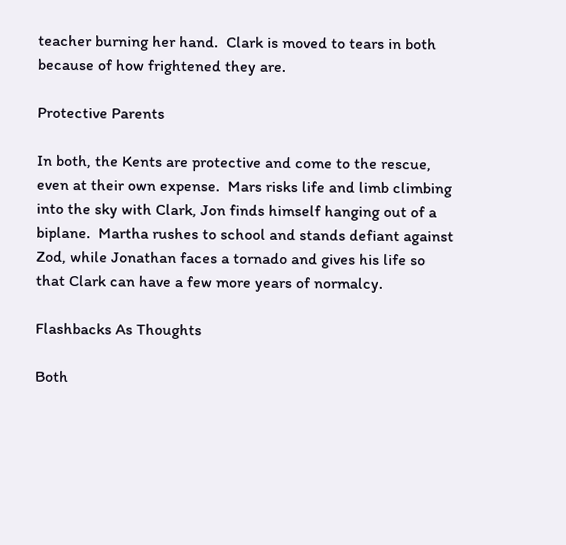teacher burning her hand.  Clark is moved to tears in both because of how frightened they are.

Protective Parents

In both, the Kents are protective and come to the rescue, even at their own expense.  Mars risks life and limb climbing into the sky with Clark, Jon finds himself hanging out of a biplane.  Martha rushes to school and stands defiant against Zod, while Jonathan faces a tornado and gives his life so that Clark can have a few more years of normalcy.

Flashbacks As Thoughts

Both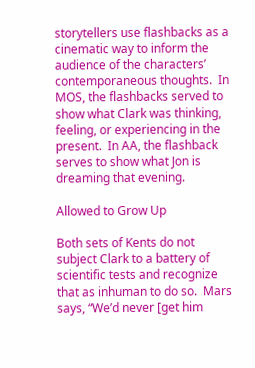storytellers use flashbacks as a cinematic way to inform the audience of the characters’ contemporaneous thoughts.  In MOS, the flashbacks served to show what Clark was thinking, feeling, or experiencing in the present.  In AA, the flashback serves to show what Jon is dreaming that evening.

Allowed to Grow Up

Both sets of Kents do not subject Clark to a battery of scientific tests and recognize that as inhuman to do so.  Mars says, “We’d never [get him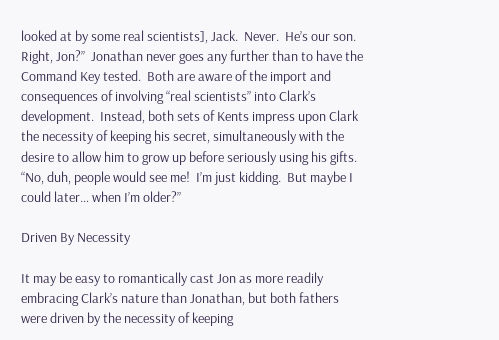looked at by some real scientists], Jack.  Never.  He’s our son.  Right, Jon?”  Jonathan never goes any further than to have the Command Key tested.  Both are aware of the import and consequences of involving “real scientists” into Clark’s development.  Instead, both sets of Kents impress upon Clark the necessity of keeping his secret, simultaneously with the desire to allow him to grow up before seriously using his gifts.  “No, duh, people would see me!  I’m just kidding.  But maybe I could later… when I’m older?”

Driven By Necessity

It may be easy to romantically cast Jon as more readily embracing Clark’s nature than Jonathan, but both fathers were driven by the necessity of keeping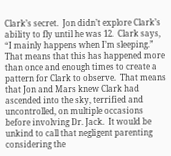Clark’s secret.  Jon didn’t explore Clark’s ability to fly until he was 12.  Clark says, “I mainly happens when I’m sleeping.”  That means that this has happened more than once and enough times to create a pattern for Clark to observe.  That means that Jon and Mars knew Clark had ascended into the sky, terrified and uncontrolled, on multiple occasions before involving Dr. Jack.  It would be unkind to call that negligent parenting considering the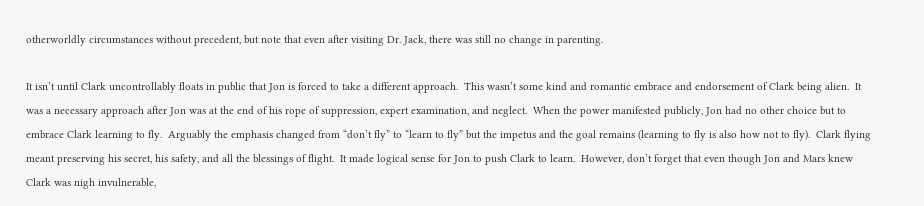otherworldly circumstances without precedent, but note that even after visiting Dr. Jack, there was still no change in parenting.

It isn’t until Clark uncontrollably floats in public that Jon is forced to take a different approach.  This wasn’t some kind and romantic embrace and endorsement of Clark being alien.  It was a necessary approach after Jon was at the end of his rope of suppression, expert examination, and neglect.  When the power manifested publicly, Jon had no other choice but to embrace Clark learning to fly.  Arguably the emphasis changed from “don’t fly” to “learn to fly” but the impetus and the goal remains (learning to fly is also how not to fly).  Clark flying meant preserving his secret, his safety, and all the blessings of flight.  It made logical sense for Jon to push Clark to learn.  However, don’t forget that even though Jon and Mars knew Clark was nigh invulnerable,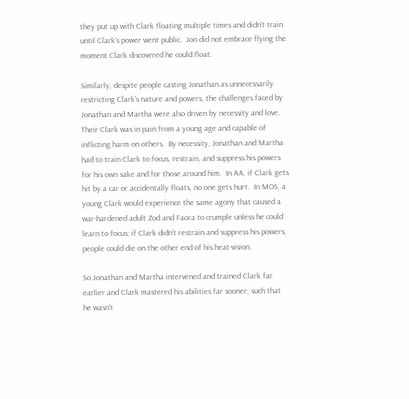they put up with Clark floating multiple times and didn’t train until Clark’s power went public.  Jon did not embrace flying the moment Clark discovered he could float.

Similarly, despite people casting Jonathan as unnecessarily restricting Clark’s nature and powers, the challenges faced by Jonathan and Martha were also driven by necessity and love.  Their Clark was in pain from a young age and capable of inflicting harm on others.  By necessity, Jonathan and Martha had to train Clark to focus, restrain, and suppress his powers for his own sake and for those around him.  In AA, if Clark gets hit by a car or accidentally floats, no one gets hurt.  In MOS, a young Clark would experience the same agony that caused a war-hardened adult Zod and Faora to crumple unless he could learn to focus; if Clark didn’t restrain and suppress his powers, people could die on the other end of his heat-vision.

So Jonathan and Martha intervened and trained Clark far earlier and Clark mastered his abilities far sooner; such that he wasn’t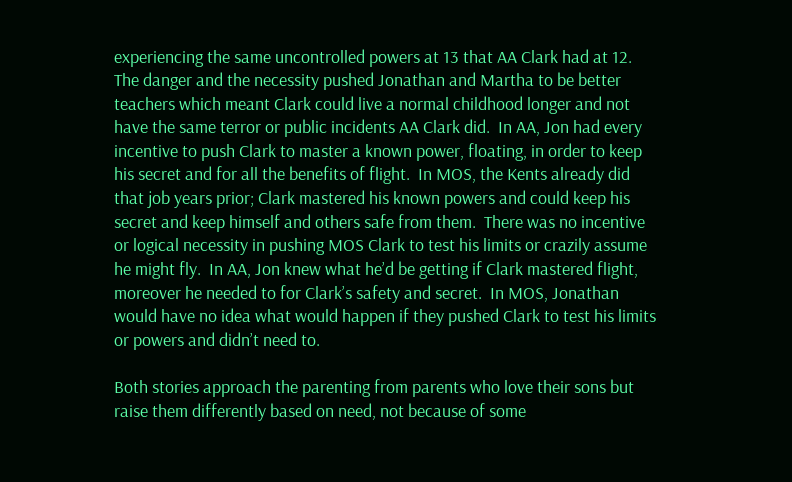experiencing the same uncontrolled powers at 13 that AA Clark had at 12.  The danger and the necessity pushed Jonathan and Martha to be better teachers which meant Clark could live a normal childhood longer and not have the same terror or public incidents AA Clark did.  In AA, Jon had every incentive to push Clark to master a known power, floating, in order to keep his secret and for all the benefits of flight.  In MOS, the Kents already did that job years prior; Clark mastered his known powers and could keep his secret and keep himself and others safe from them.  There was no incentive or logical necessity in pushing MOS Clark to test his limits or crazily assume he might fly.  In AA, Jon knew what he’d be getting if Clark mastered flight, moreover he needed to for Clark’s safety and secret.  In MOS, Jonathan would have no idea what would happen if they pushed Clark to test his limits or powers and didn’t need to.

Both stories approach the parenting from parents who love their sons but raise them differently based on need, not because of some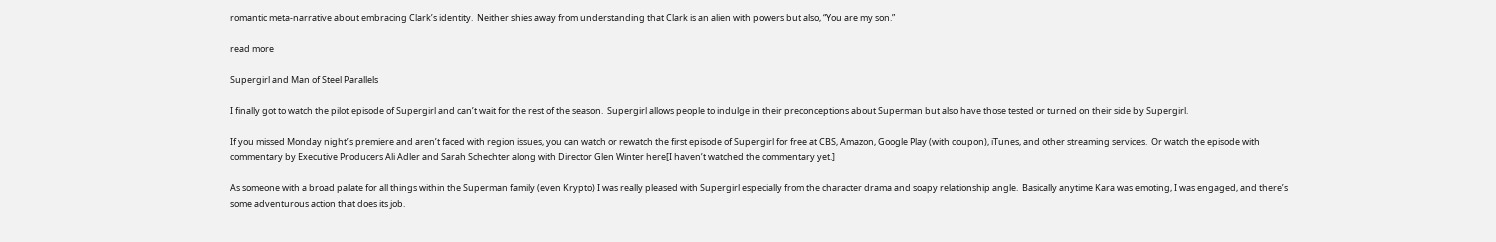romantic meta-narrative about embracing Clark’s identity.  Neither shies away from understanding that Clark is an alien with powers but also, “You are my son.”

read more

Supergirl and Man of Steel Parallels

I finally got to watch the pilot episode of Supergirl and can’t wait for the rest of the season.  Supergirl allows people to indulge in their preconceptions about Superman but also have those tested or turned on their side by Supergirl.

If you missed Monday night’s premiere and aren’t faced with region issues, you can watch or rewatch the first episode of Supergirl for free at CBS, Amazon, Google Play (with coupon), iTunes, and other streaming services.  Or watch the episode with commentary by Executive Producers Ali Adler and Sarah Schechter along with Director Glen Winter here[I haven’t watched the commentary yet.]

As someone with a broad palate for all things within the Superman family (even Krypto) I was really pleased with Supergirl especially from the character drama and soapy relationship angle.  Basically anytime Kara was emoting, I was engaged, and there’s some adventurous action that does its job.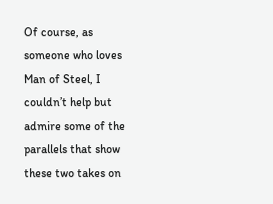Of course, as someone who loves Man of Steel, I couldn’t help but admire some of the parallels that show these two takes on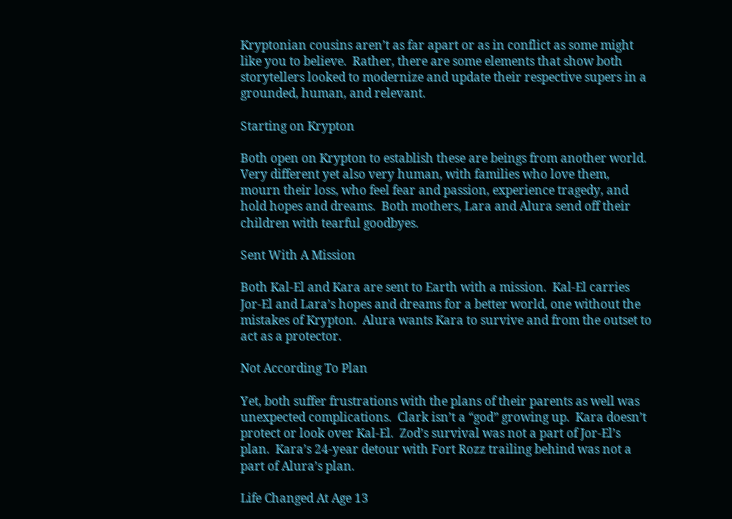Kryptonian cousins aren’t as far apart or as in conflict as some might like you to believe.  Rather, there are some elements that show both storytellers looked to modernize and update their respective supers in a grounded, human, and relevant.

Starting on Krypton

Both open on Krypton to establish these are beings from another world.  Very different yet also very human, with families who love them, mourn their loss, who feel fear and passion, experience tragedy, and hold hopes and dreams.  Both mothers, Lara and Alura send off their children with tearful goodbyes.

Sent With A Mission

Both Kal-El and Kara are sent to Earth with a mission.  Kal-El carries Jor-El and Lara’s hopes and dreams for a better world, one without the mistakes of Krypton.  Alura wants Kara to survive and from the outset to act as a protector.

Not According To Plan

Yet, both suffer frustrations with the plans of their parents as well was unexpected complications.  Clark isn’t a “god” growing up.  Kara doesn’t protect or look over Kal-El.  Zod’s survival was not a part of Jor-El’s plan.  Kara’s 24-year detour with Fort Rozz trailing behind was not a part of Alura’s plan.

Life Changed At Age 13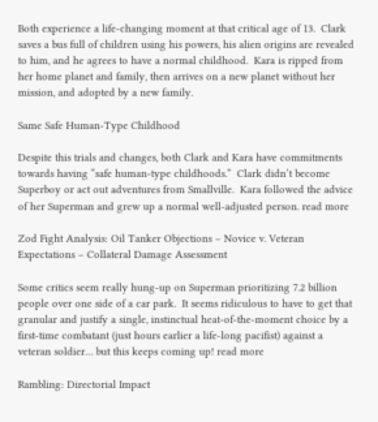Both experience a life-changing moment at that critical age of 13.  Clark saves a bus full of children using his powers, his alien origins are revealed to him, and he agrees to have a normal childhood.  Kara is ripped from her home planet and family, then arrives on a new planet without her mission, and adopted by a new family.

Same Safe Human-Type Childhood

Despite this trials and changes, both Clark and Kara have commitments towards having “safe human-type childhoods.”  Clark didn’t become Superboy or act out adventures from Smallville.  Kara followed the advice of her Superman and grew up a normal well-adjusted person. read more

Zod Fight Analysis: Oil Tanker Objections – Novice v. Veteran Expectations – Collateral Damage Assessment

Some critics seem really hung-up on Superman prioritizing 7.2 billion people over one side of a car park.  It seems ridiculous to have to get that granular and justify a single, instinctual heat-of-the-moment choice by a first-time combatant (just hours earlier a life-long pacifist) against a veteran soldier… but this keeps coming up! read more

Rambling: Directorial Impact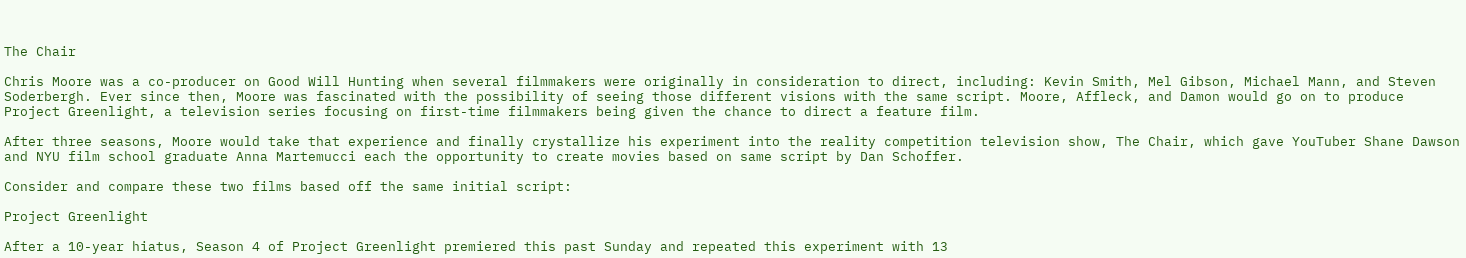The Chair

Chris Moore was a co-producer on Good Will Hunting when several filmmakers were originally in consideration to direct, including: Kevin Smith, Mel Gibson, Michael Mann, and Steven Soderbergh. Ever since then, Moore was fascinated with the possibility of seeing those different visions with the same script. Moore, Affleck, and Damon would go on to produce Project Greenlight, a television series focusing on first-time filmmakers being given the chance to direct a feature film.

After three seasons, Moore would take that experience and finally crystallize his experiment into the reality competition television show, The Chair, which gave YouTuber Shane Dawson and NYU film school graduate Anna Martemucci each the opportunity to create movies based on same script by Dan Schoffer.

Consider and compare these two films based off the same initial script:

Project Greenlight

After a 10-year hiatus, Season 4 of Project Greenlight premiered this past Sunday and repeated this experiment with 13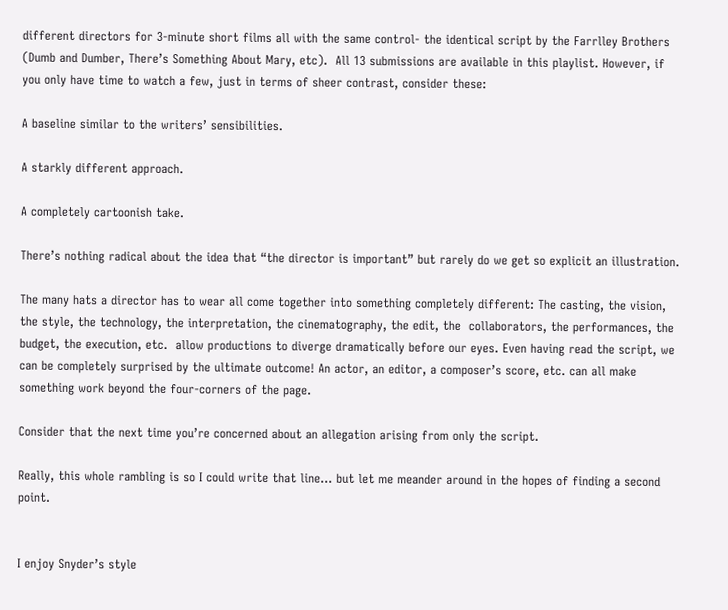different directors for 3-minute short films all with the same control- the identical script by the Farrlley Brothers (Dumb and Dumber, There’s Something About Mary, etc).  All 13 submissions are available in this playlist. However, if you only have time to watch a few, just in terms of sheer contrast, consider these:

A baseline similar to the writers’ sensibilities.

A starkly different approach.

A completely cartoonish take.

There’s nothing radical about the idea that “the director is important” but rarely do we get so explicit an illustration.

The many hats a director has to wear all come together into something completely different: The casting, the vision, the style, the technology, the interpretation, the cinematography, the edit, the  collaborators, the performances, the budget, the execution, etc.  allow productions to diverge dramatically before our eyes. Even having read the script, we can be completely surprised by the ultimate outcome! An actor, an editor, a composer’s score, etc. can all make something work beyond the four-corners of the page.

Consider that the next time you’re concerned about an allegation arising from only the script.

Really, this whole rambling is so I could write that line… but let me meander around in the hopes of finding a second point.


I enjoy Snyder’s style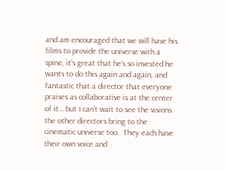and am encouraged that we will have his films to provide the universe with a spine, it’s great that he’s so invested he wants to do this again and again, and fantastic that a director that everyone praises as collaborative is at the center of it… but I can’t wait to see the visions the other directors bring to the cinematic universe too.  They each have their own voice and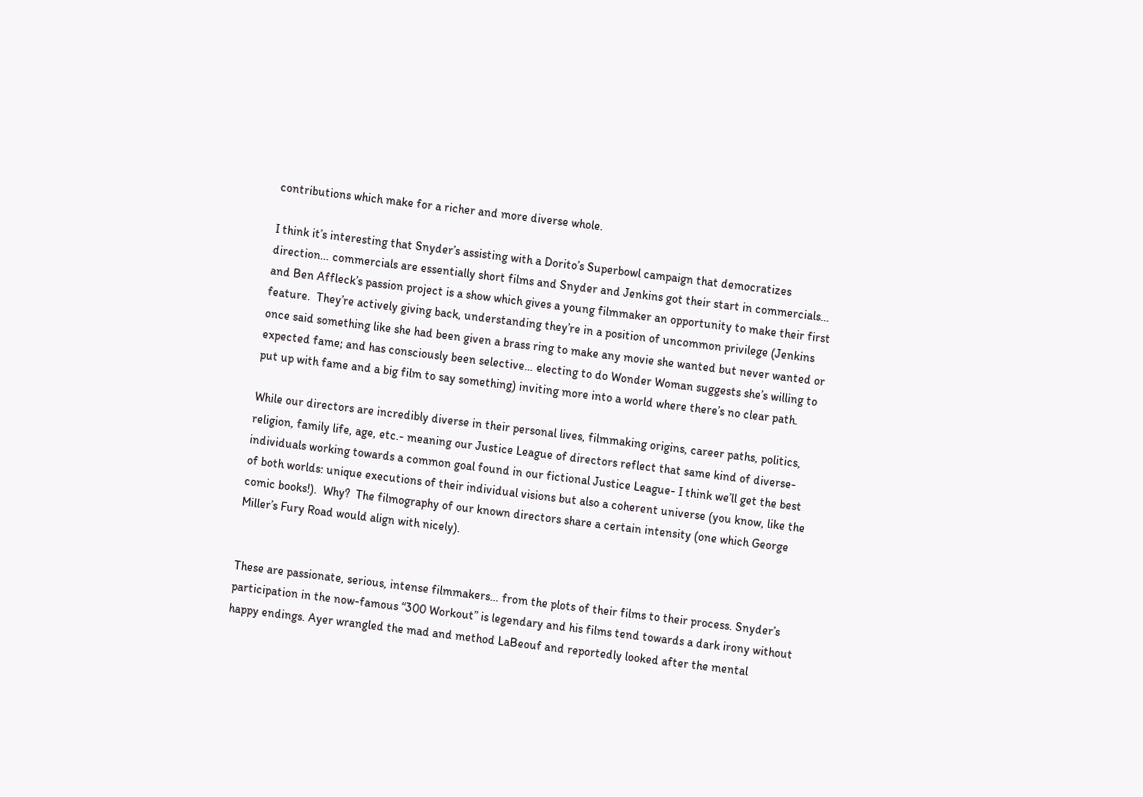contributions which make for a richer and more diverse whole.

I think it’s interesting that Snyder’s assisting with a Dorito’s Superbowl campaign that democratizes direction… commercials are essentially short films and Snyder and Jenkins got their start in commercials… and Ben Affleck’s passion project is a show which gives a young filmmaker an opportunity to make their first feature.  They’re actively giving back, understanding they’re in a position of uncommon privilege (Jenkins once said something like she had been given a brass ring to make any movie she wanted but never wanted or expected fame; and has consciously been selective… electing to do Wonder Woman suggests she’s willing to put up with fame and a big film to say something) inviting more into a world where there’s no clear path.

While our directors are incredibly diverse in their personal lives, filmmaking origins, career paths, politics, religion, family life, age, etc.- meaning our Justice League of directors reflect that same kind of diverse-individuals working towards a common goal found in our fictional Justice League- I think we’ll get the best of both worlds: unique executions of their individual visions but also a coherent universe (you know, like the comic books!).  Why?  The filmography of our known directors share a certain intensity (one which George Miller’s Fury Road would align with nicely).


These are passionate, serious, intense filmmakers… from the plots of their films to their process. Snyder’s participation in the now-famous “300 Workout” is legendary and his films tend towards a dark irony without happy endings. Ayer wrangled the mad and method LaBeouf and reportedly looked after the mental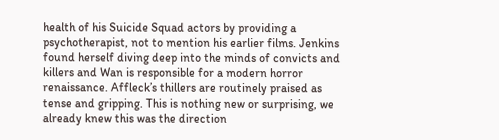health of his Suicide Squad actors by providing a psychotherapist, not to mention his earlier films. Jenkins found herself diving deep into the minds of convicts and killers and Wan is responsible for a modern horror renaissance. Affleck’s thillers are routinely praised as tense and gripping. This is nothing new or surprising, we already knew this was the direction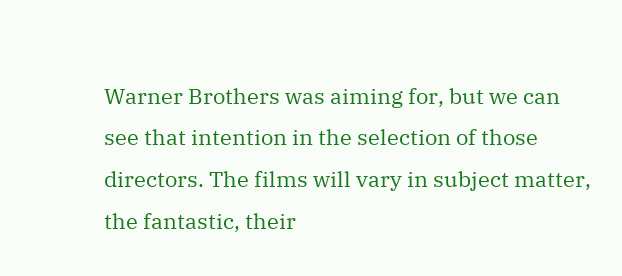Warner Brothers was aiming for, but we can see that intention in the selection of those directors. The films will vary in subject matter, the fantastic, their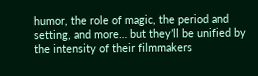humor, the role of magic, the period and setting, and more… but they’ll be unified by the intensity of their filmmakers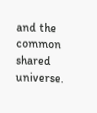and the common shared universe.